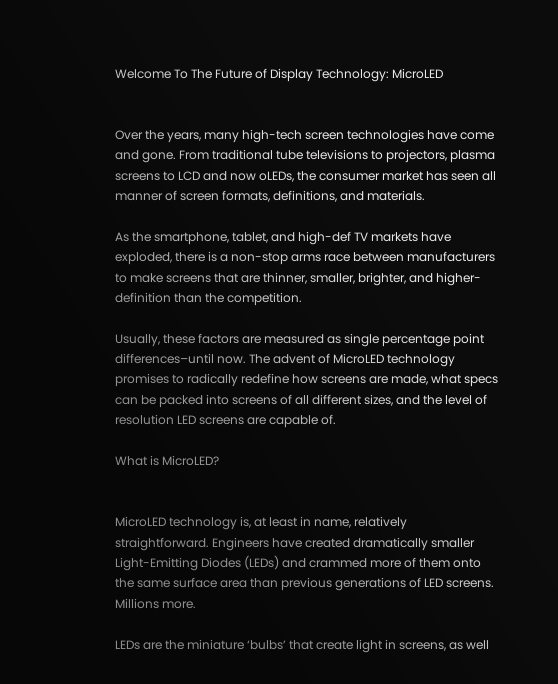Welcome To The Future of Display Technology: MicroLED


Over the years, many high-tech screen technologies have come and gone. From traditional tube televisions to projectors, plasma screens to LCD and now oLEDs, the consumer market has seen all manner of screen formats, definitions, and materials.

As the smartphone, tablet, and high-def TV markets have exploded, there is a non-stop arms race between manufacturers to make screens that are thinner, smaller, brighter, and higher-definition than the competition.

Usually, these factors are measured as single percentage point differences–until now. The advent of MicroLED technology promises to radically redefine how screens are made, what specs can be packed into screens of all different sizes, and the level of resolution LED screens are capable of.

What is MicroLED?


MicroLED technology is, at least in name, relatively straightforward. Engineers have created dramatically smaller Light-Emitting Diodes (LEDs) and crammed more of them onto the same surface area than previous generations of LED screens. Millions more.

LEDs are the miniature ‘bulbs’ that create light in screens, as well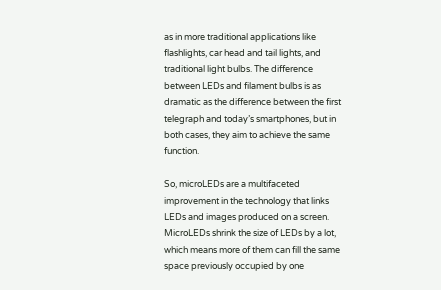as in more traditional applications like flashlights, car head and tail lights, and traditional light bulbs. The difference between LEDs and filament bulbs is as dramatic as the difference between the first telegraph and today’s smartphones, but in both cases, they aim to achieve the same function.

So, microLEDs are a multifaceted improvement in the technology that links LEDs and images produced on a screen. MicroLEDs shrink the size of LEDs by a lot, which means more of them can fill the same space previously occupied by one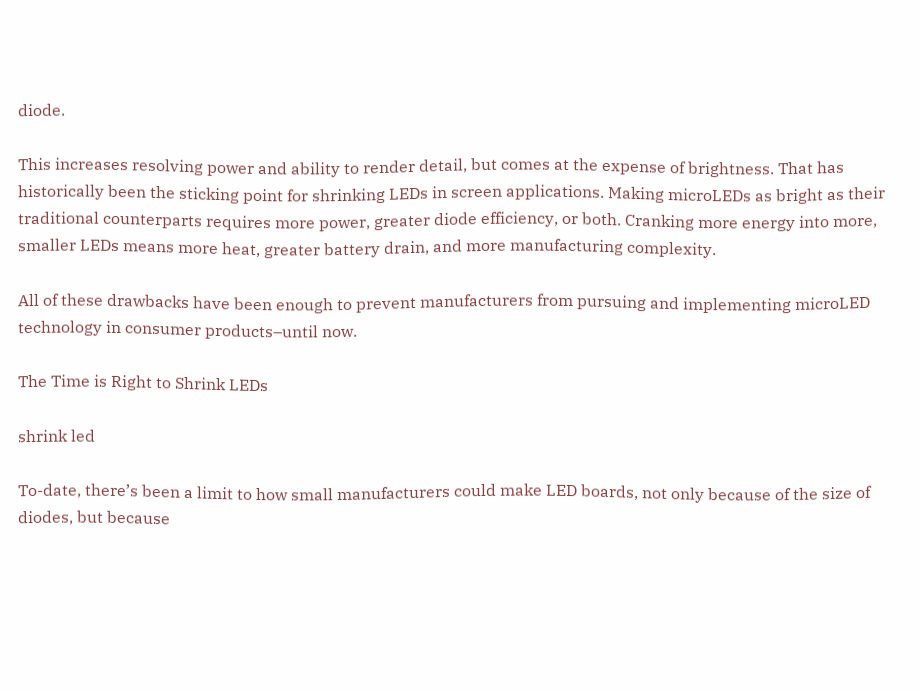diode.

This increases resolving power and ability to render detail, but comes at the expense of brightness. That has historically been the sticking point for shrinking LEDs in screen applications. Making microLEDs as bright as their traditional counterparts requires more power, greater diode efficiency, or both. Cranking more energy into more, smaller LEDs means more heat, greater battery drain, and more manufacturing complexity.

All of these drawbacks have been enough to prevent manufacturers from pursuing and implementing microLED technology in consumer products–until now.

The Time is Right to Shrink LEDs

shrink led

To-date, there’s been a limit to how small manufacturers could make LED boards, not only because of the size of diodes, but because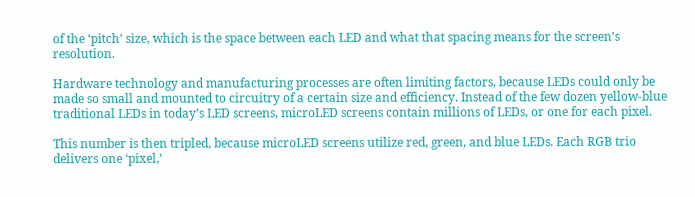of the ‘pitch’ size, which is the space between each LED and what that spacing means for the screen’s resolution.

Hardware technology and manufacturing processes are often limiting factors, because LEDs could only be made so small and mounted to circuitry of a certain size and efficiency. Instead of the few dozen yellow-blue traditional LEDs in today’s LED screens, microLED screens contain millions of LEDs, or one for each pixel.

This number is then tripled, because microLED screens utilize red, green, and blue LEDs. Each RGB trio delivers one ‘pixel,’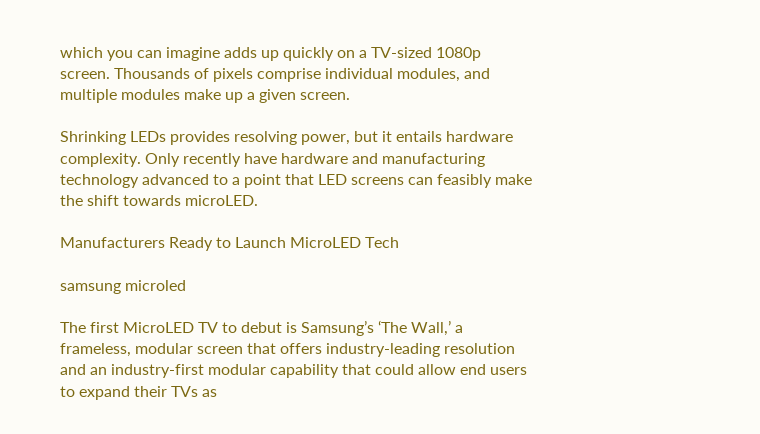which you can imagine adds up quickly on a TV-sized 1080p screen. Thousands of pixels comprise individual modules, and multiple modules make up a given screen.

Shrinking LEDs provides resolving power, but it entails hardware complexity. Only recently have hardware and manufacturing technology advanced to a point that LED screens can feasibly make the shift towards microLED.

Manufacturers Ready to Launch MicroLED Tech

samsung microled

The first MicroLED TV to debut is Samsung’s ‘The Wall,’ a frameless, modular screen that offers industry-leading resolution and an industry-first modular capability that could allow end users to expand their TVs as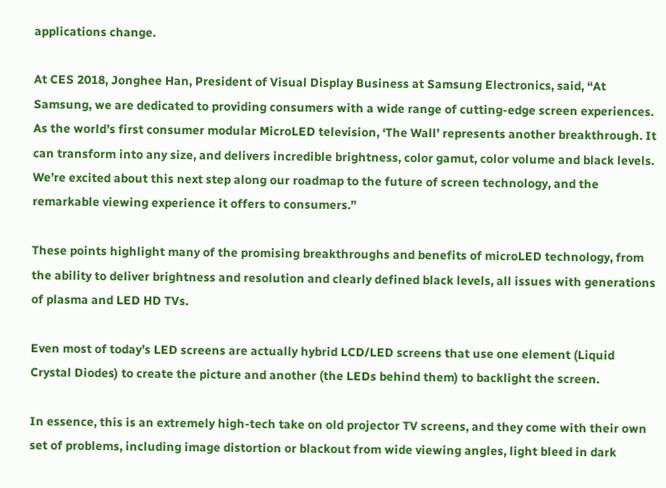applications change.

At CES 2018, Jonghee Han, President of Visual Display Business at Samsung Electronics, said, “At Samsung, we are dedicated to providing consumers with a wide range of cutting-edge screen experiences. As the world’s first consumer modular MicroLED television, ‘The Wall’ represents another breakthrough. It can transform into any size, and delivers incredible brightness, color gamut, color volume and black levels. We’re excited about this next step along our roadmap to the future of screen technology, and the remarkable viewing experience it offers to consumers.”

These points highlight many of the promising breakthroughs and benefits of microLED technology, from the ability to deliver brightness and resolution and clearly defined black levels, all issues with generations of plasma and LED HD TVs.

Even most of today’s LED screens are actually hybrid LCD/LED screens that use one element (Liquid Crystal Diodes) to create the picture and another (the LEDs behind them) to backlight the screen.

In essence, this is an extremely high-tech take on old projector TV screens, and they come with their own set of problems, including image distortion or blackout from wide viewing angles, light bleed in dark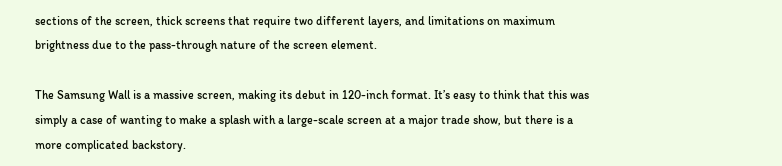sections of the screen, thick screens that require two different layers, and limitations on maximum brightness due to the pass-through nature of the screen element.

The Samsung Wall is a massive screen, making its debut in 120-inch format. It’s easy to think that this was simply a case of wanting to make a splash with a large-scale screen at a major trade show, but there is a more complicated backstory.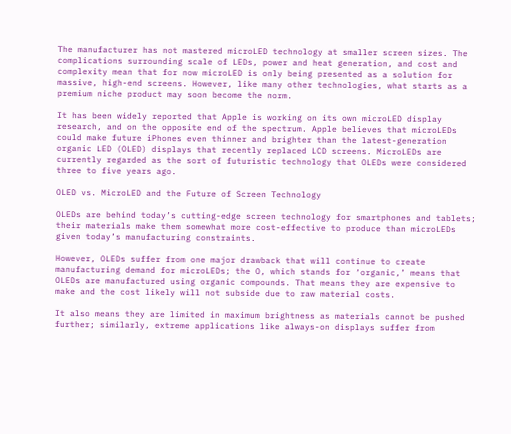The manufacturer has not mastered microLED technology at smaller screen sizes. The complications surrounding scale of LEDs, power and heat generation, and cost and complexity mean that for now microLED is only being presented as a solution for massive, high-end screens. However, like many other technologies, what starts as a premium niche product may soon become the norm.

It has been widely reported that Apple is working on its own microLED display research, and on the opposite end of the spectrum. Apple believes that microLEDs could make future iPhones even thinner and brighter than the latest-generation organic LED (OLED) displays that recently replaced LCD screens. MicroLEDs are currently regarded as the sort of futuristic technology that OLEDs were considered three to five years ago.

OLED vs. MicroLED and the Future of Screen Technology

OLEDs are behind today’s cutting-edge screen technology for smartphones and tablets; their materials make them somewhat more cost-effective to produce than microLEDs given today’s manufacturing constraints.

However, OLEDs suffer from one major drawback that will continue to create manufacturing demand for microLEDs; the O, which stands for ‘organic,’ means that OLEDs are manufactured using organic compounds. That means they are expensive to make and the cost likely will not subside due to raw material costs.

It also means they are limited in maximum brightness as materials cannot be pushed further; similarly, extreme applications like always-on displays suffer from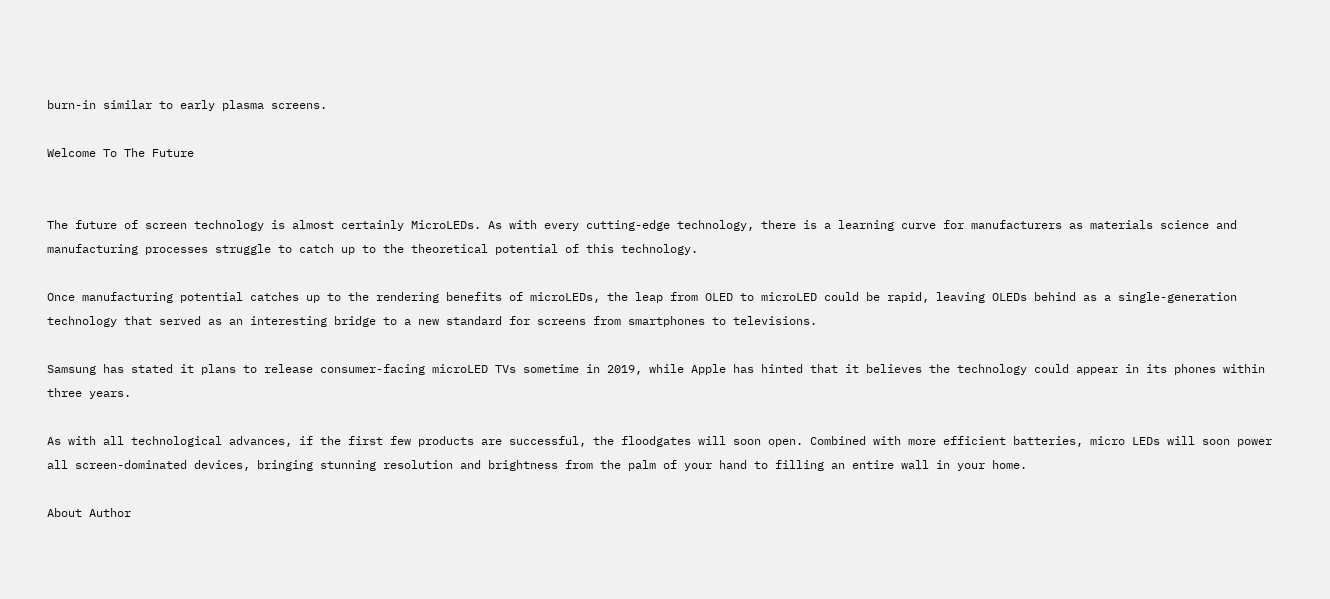burn-in similar to early plasma screens.

Welcome To The Future


The future of screen technology is almost certainly MicroLEDs. As with every cutting-edge technology, there is a learning curve for manufacturers as materials science and manufacturing processes struggle to catch up to the theoretical potential of this technology.

Once manufacturing potential catches up to the rendering benefits of microLEDs, the leap from OLED to microLED could be rapid, leaving OLEDs behind as a single-generation technology that served as an interesting bridge to a new standard for screens from smartphones to televisions.

Samsung has stated it plans to release consumer-facing microLED TVs sometime in 2019, while Apple has hinted that it believes the technology could appear in its phones within three years.

As with all technological advances, if the first few products are successful, the floodgates will soon open. Combined with more efficient batteries, micro LEDs will soon power all screen-dominated devices, bringing stunning resolution and brightness from the palm of your hand to filling an entire wall in your home.

About Author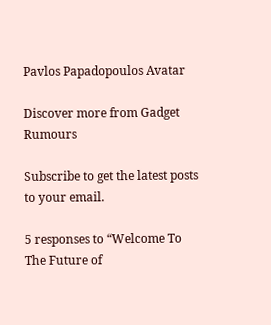Pavlos Papadopoulos Avatar

Discover more from Gadget Rumours

Subscribe to get the latest posts to your email.

5 responses to “Welcome To The Future of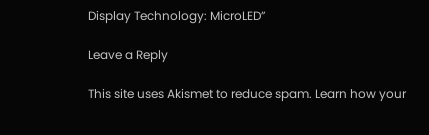Display Technology: MicroLED”

Leave a Reply

This site uses Akismet to reduce spam. Learn how your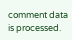comment data is processed.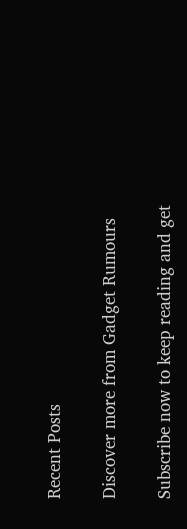Recent Posts

Discover more from Gadget Rumours

Subscribe now to keep reading and get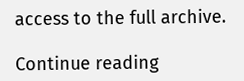access to the full archive.

Continue reading